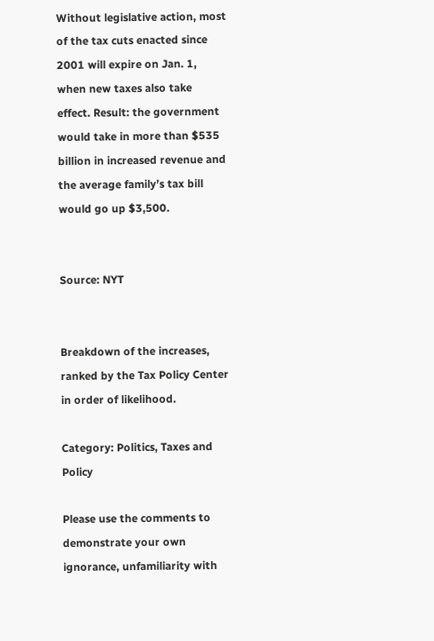Without legislative action, most of the tax cuts enacted since 2001 will expire on Jan. 1, when new taxes also take effect. Result: the government would take in more than $535 billion in increased revenue and the average family’s tax bill would go up $3,500.


Source: NYT


Breakdown of the increases, ranked by the Tax Policy Center in order of likelihood.

Category: Politics, Taxes and Policy

Please use the comments to demonstrate your own ignorance, unfamiliarity with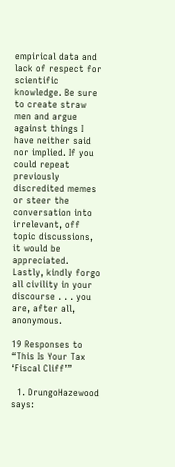empirical data and lack of respect for scientific knowledge. Be sure to create straw men and argue against things I have neither said nor implied. If you could repeat previously discredited memes or steer the conversation into irrelevant, off topic discussions, it would be appreciated. Lastly, kindly forgo all civility in your discourse . . . you are, after all, anonymous.

19 Responses to “This Is Your Tax ‘Fiscal Cliff’”

  1. DrungoHazewood says: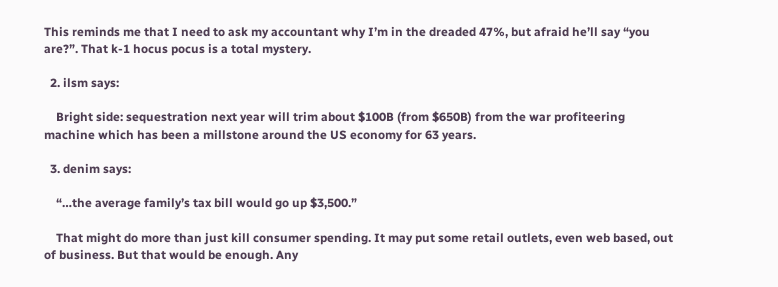This reminds me that I need to ask my accountant why I’m in the dreaded 47%, but afraid he’ll say “you are?”. That k-1 hocus pocus is a total mystery.

  2. ilsm says:

    Bright side: sequestration next year will trim about $100B (from $650B) from the war profiteering machine which has been a millstone around the US economy for 63 years.

  3. denim says:

    “…the average family’s tax bill would go up $3,500.”

    That might do more than just kill consumer spending. It may put some retail outlets, even web based, out of business. But that would be enough. Any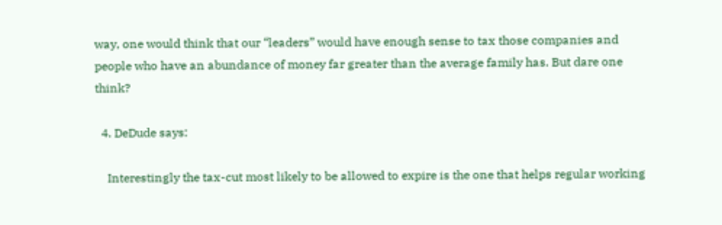way, one would think that our “leaders” would have enough sense to tax those companies and people who have an abundance of money far greater than the average family has. But dare one think?

  4. DeDude says:

    Interestingly the tax-cut most likely to be allowed to expire is the one that helps regular working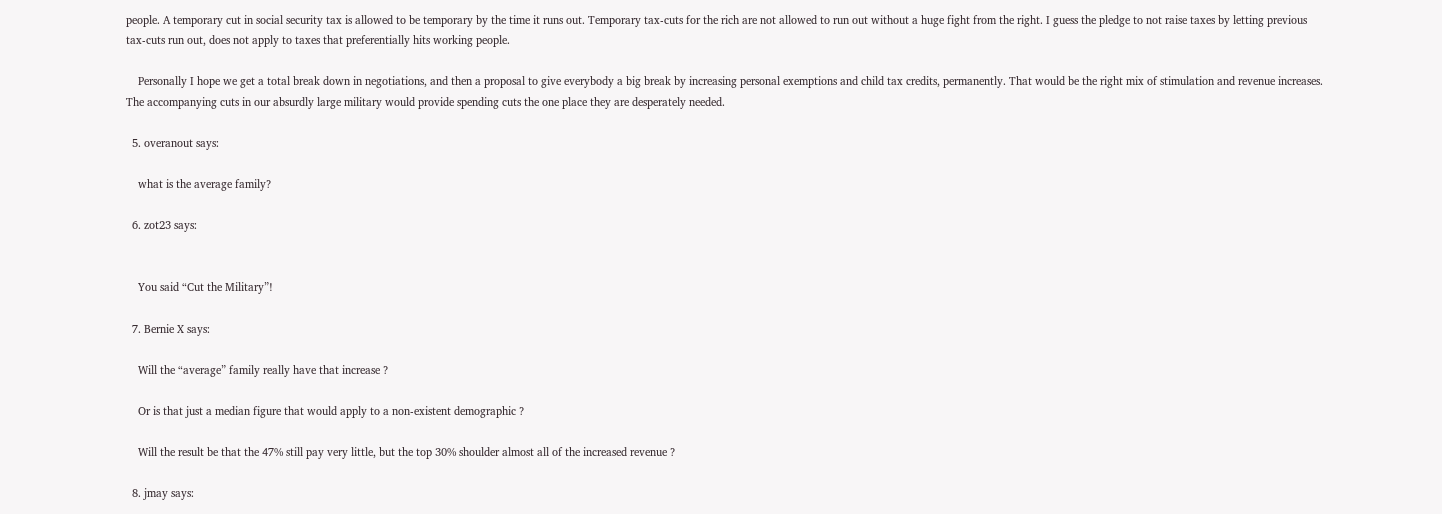people. A temporary cut in social security tax is allowed to be temporary by the time it runs out. Temporary tax-cuts for the rich are not allowed to run out without a huge fight from the right. I guess the pledge to not raise taxes by letting previous tax-cuts run out, does not apply to taxes that preferentially hits working people.

    Personally I hope we get a total break down in negotiations, and then a proposal to give everybody a big break by increasing personal exemptions and child tax credits, permanently. That would be the right mix of stimulation and revenue increases. The accompanying cuts in our absurdly large military would provide spending cuts the one place they are desperately needed.

  5. overanout says:

    what is the average family?

  6. zot23 says:


    You said “Cut the Military”!

  7. Bernie X says:

    Will the “average” family really have that increase ?

    Or is that just a median figure that would apply to a non-existent demographic ?

    Will the result be that the 47% still pay very little, but the top 30% shoulder almost all of the increased revenue ?

  8. jmay says: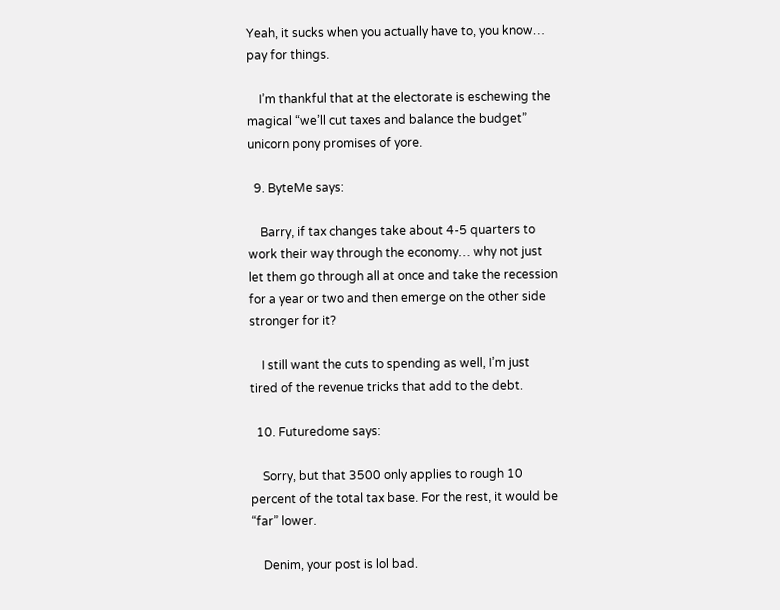Yeah, it sucks when you actually have to, you know… pay for things.

    I’m thankful that at the electorate is eschewing the magical “we’ll cut taxes and balance the budget” unicorn pony promises of yore.

  9. ByteMe says:

    Barry, if tax changes take about 4-5 quarters to work their way through the economy… why not just let them go through all at once and take the recession for a year or two and then emerge on the other side stronger for it?

    I still want the cuts to spending as well, I’m just tired of the revenue tricks that add to the debt.

  10. Futuredome says:

    Sorry, but that 3500 only applies to rough 10 percent of the total tax base. For the rest, it would be “far” lower.

    Denim, your post is lol bad.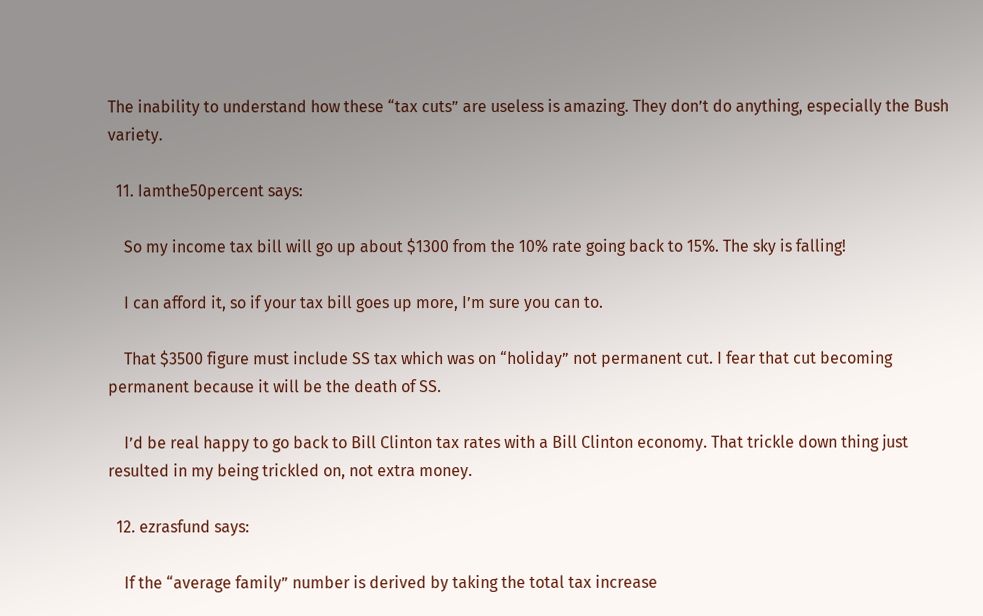The inability to understand how these “tax cuts” are useless is amazing. They don’t do anything, especially the Bush variety.

  11. Iamthe50percent says:

    So my income tax bill will go up about $1300 from the 10% rate going back to 15%. The sky is falling!

    I can afford it, so if your tax bill goes up more, I’m sure you can to.

    That $3500 figure must include SS tax which was on “holiday” not permanent cut. I fear that cut becoming permanent because it will be the death of SS.

    I’d be real happy to go back to Bill Clinton tax rates with a Bill Clinton economy. That trickle down thing just resulted in my being trickled on, not extra money.

  12. ezrasfund says:

    If the “average family” number is derived by taking the total tax increase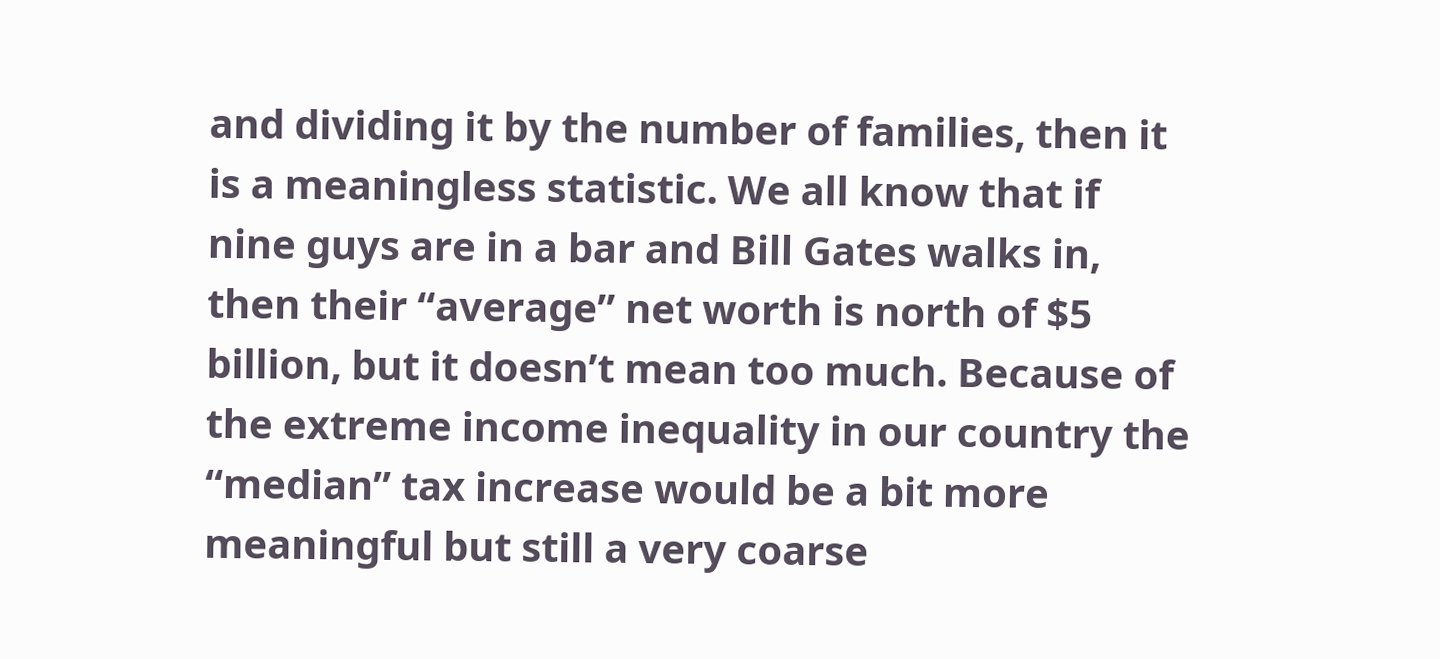and dividing it by the number of families, then it is a meaningless statistic. We all know that if nine guys are in a bar and Bill Gates walks in, then their “average” net worth is north of $5 billion, but it doesn’t mean too much. Because of the extreme income inequality in our country the “median” tax increase would be a bit more meaningful but still a very coarse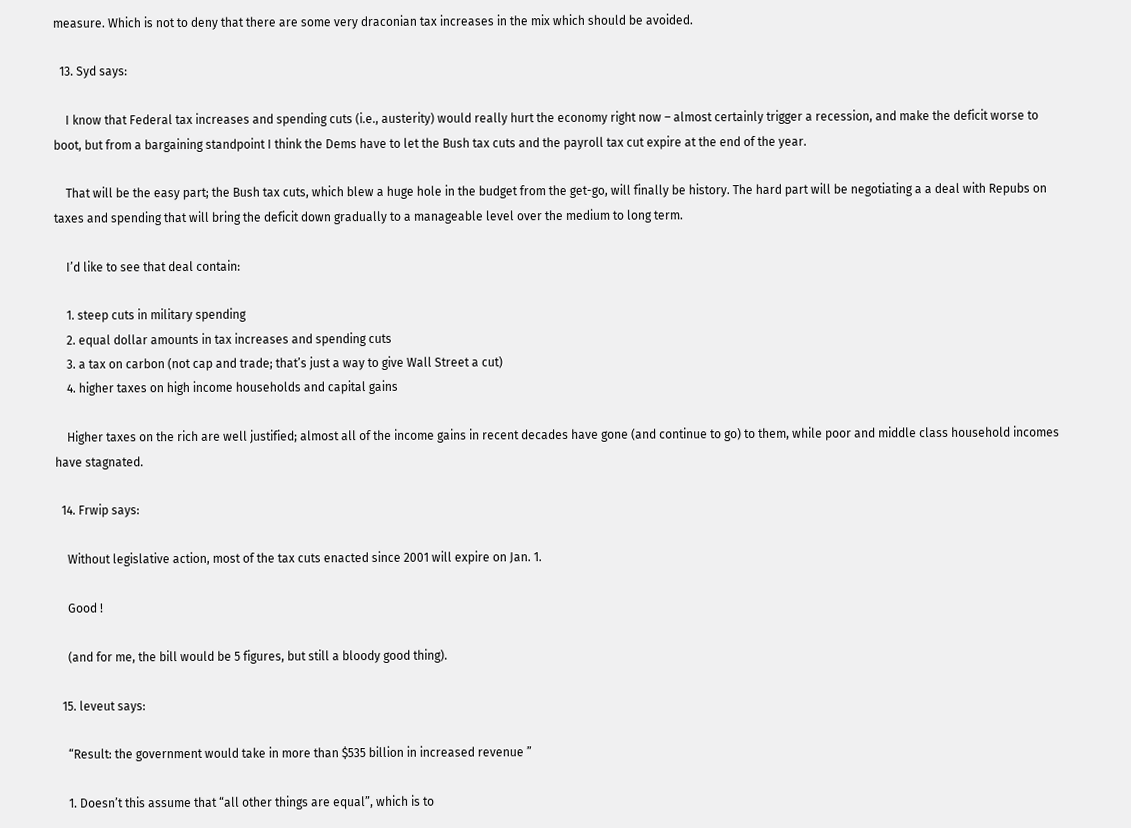measure. Which is not to deny that there are some very draconian tax increases in the mix which should be avoided.

  13. Syd says:

    I know that Federal tax increases and spending cuts (i.e., austerity) would really hurt the economy right now – almost certainly trigger a recession, and make the deficit worse to boot, but from a bargaining standpoint I think the Dems have to let the Bush tax cuts and the payroll tax cut expire at the end of the year.

    That will be the easy part; the Bush tax cuts, which blew a huge hole in the budget from the get-go, will finally be history. The hard part will be negotiating a a deal with Repubs on taxes and spending that will bring the deficit down gradually to a manageable level over the medium to long term.

    I’d like to see that deal contain:

    1. steep cuts in military spending
    2. equal dollar amounts in tax increases and spending cuts
    3. a tax on carbon (not cap and trade; that’s just a way to give Wall Street a cut)
    4. higher taxes on high income households and capital gains

    Higher taxes on the rich are well justified; almost all of the income gains in recent decades have gone (and continue to go) to them, while poor and middle class household incomes have stagnated.

  14. Frwip says:

    Without legislative action, most of the tax cuts enacted since 2001 will expire on Jan. 1.

    Good !

    (and for me, the bill would be 5 figures, but still a bloody good thing).

  15. leveut says:

    “Result: the government would take in more than $535 billion in increased revenue ”

    1. Doesn’t this assume that “all other things are equal”, which is to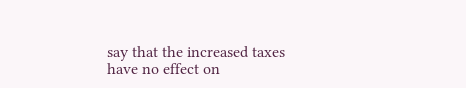say that the increased taxes have no effect on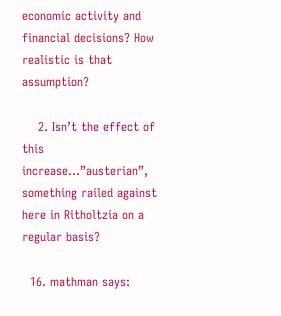economic activity and financial decisions? How realistic is that assumption?

    2. Isn’t the effect of this increase…”austerian”, something railed against here in Ritholtzia on a regular basis?

  16. mathman says: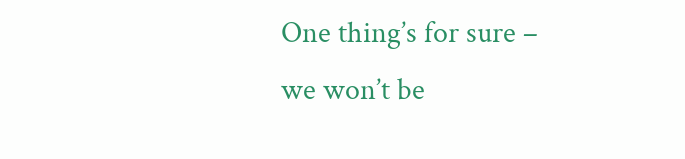One thing’s for sure – we won’t be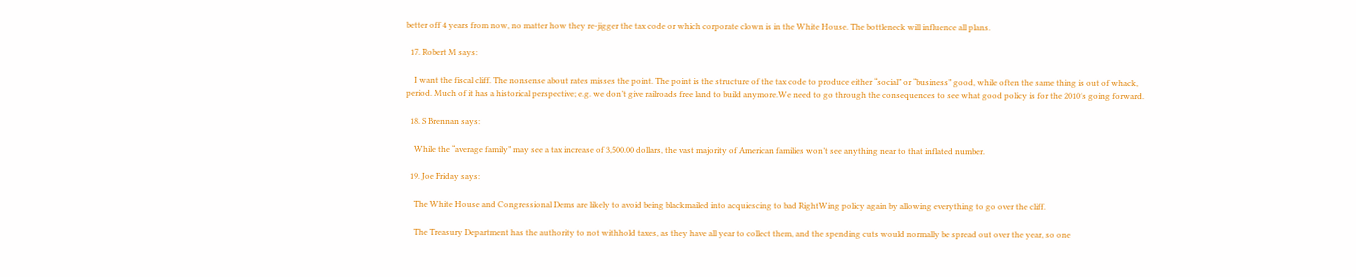better off 4 years from now, no matter how they re-jigger the tax code or which corporate clown is in the White House. The bottleneck will influence all plans.

  17. Robert M says:

    I want the fiscal cliff. The nonsense about rates misses the point. The point is the structure of the tax code to produce either “social” or “business” good, while often the same thing is out of whack, period. Much of it has a historical perspective; e.g. we don’t give railroads free land to build anymore.We need to go through the consequences to see what good policy is for the 2010′s going forward.

  18. S Brennan says:

    While the “average family” may see a tax increase of 3,500.00 dollars, the vast majority of American families won’t see anything near to that inflated number.

  19. Joe Friday says:

    The White House and Congressional Dems are likely to avoid being blackmailed into acquiescing to bad RightWing policy again by allowing everything to go over the cliff.

    The Treasury Department has the authority to not withhold taxes, as they have all year to collect them, and the spending cuts would normally be spread out over the year, so one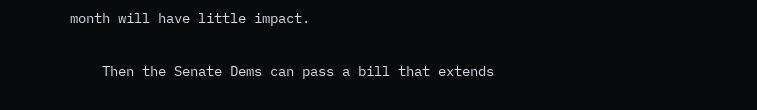month will have little impact.

    Then the Senate Dems can pass a bill that extends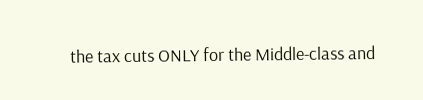the tax cuts ONLY for the Middle-class and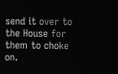send it over to the House for them to choke on.